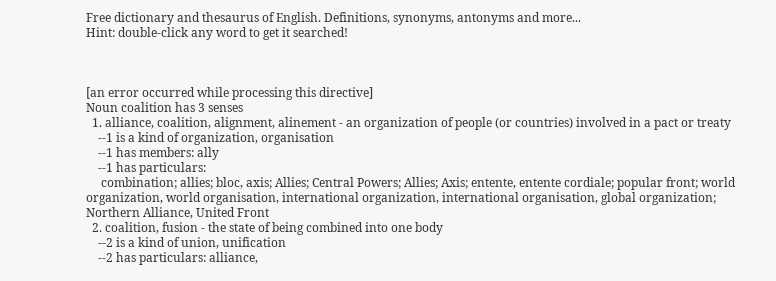Free dictionary and thesaurus of English. Definitions, synonyms, antonyms and more...
Hint: double-click any word to get it searched!



[an error occurred while processing this directive]
Noun coalition has 3 senses
  1. alliance, coalition, alignment, alinement - an organization of people (or countries) involved in a pact or treaty
    --1 is a kind of organization, organisation
    --1 has members: ally
    --1 has particulars:
     combination; allies; bloc, axis; Allies; Central Powers; Allies; Axis; entente, entente cordiale; popular front; world organization, world organisation, international organization, international organisation, global organization; Northern Alliance, United Front
  2. coalition, fusion - the state of being combined into one body
    --2 is a kind of union, unification
    --2 has particulars: alliance,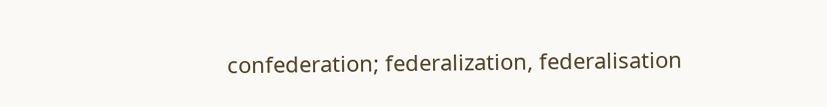confederation; federalization, federalisation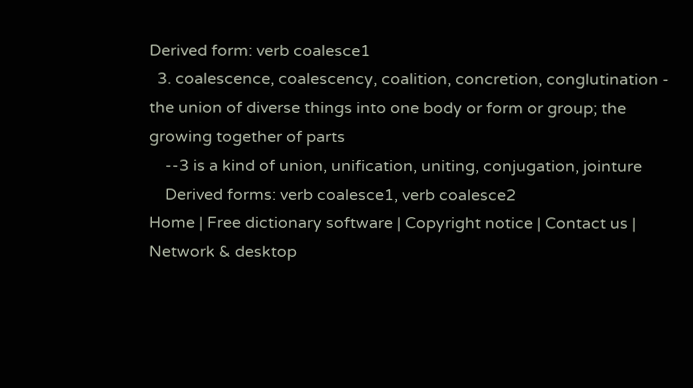Derived form: verb coalesce1
  3. coalescence, coalescency, coalition, concretion, conglutination - the union of diverse things into one body or form or group; the growing together of parts
    --3 is a kind of union, unification, uniting, conjugation, jointure
    Derived forms: verb coalesce1, verb coalesce2
Home | Free dictionary software | Copyright notice | Contact us | Network & desktop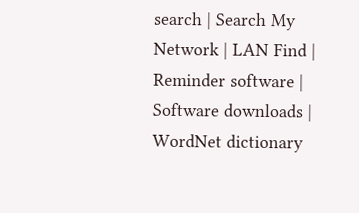search | Search My Network | LAN Find | Reminder software | Software downloads | WordNet dictionary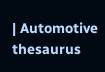| Automotive thesaurus